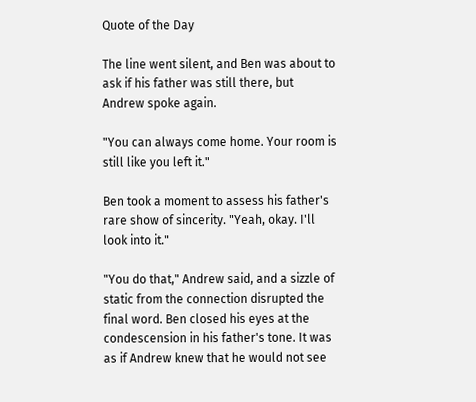Quote of the Day

The line went silent, and Ben was about to ask if his father was still there, but Andrew spoke again.

"You can always come home. Your room is still like you left it."

Ben took a moment to assess his father's rare show of sincerity. "Yeah, okay. I'll look into it."

"You do that," Andrew said, and a sizzle of static from the connection disrupted the final word. Ben closed his eyes at the condescension in his father's tone. It was as if Andrew knew that he would not see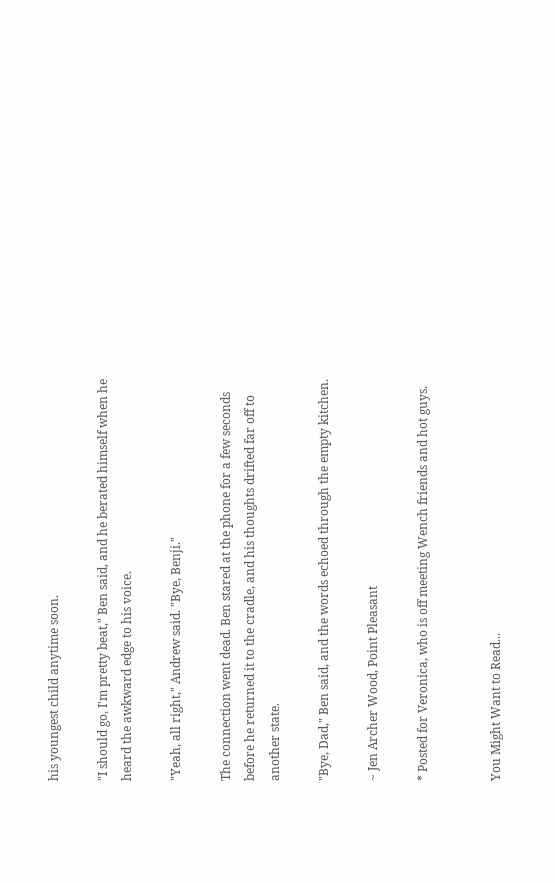his youngest child anytime soon.

"I should go, I'm pretty beat," Ben said, and he berated himself when he heard the awkward edge to his voice.

"Yeah, all right," Andrew said. "Bye, Benji."

The connection went dead. Ben stared at the phone for a few seconds before he returned it to the cradle, and his thoughts drifted far off to another state.

"Bye, Dad," Ben said, and the words echoed through the empty kitchen.

~ Jen Archer Wood, Point Pleasant

* Posted for Veronica, who is off meeting Wench friends and hot guys.


You Might Want to Read...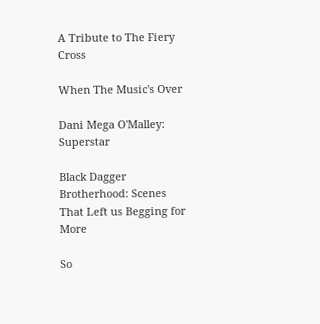A Tribute to The Fiery Cross

When The Music's Over

Dani Mega O'Malley: Superstar

Black Dagger Brotherhood: Scenes That Left us Begging for More

So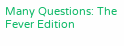Many Questions: The Fever Edition